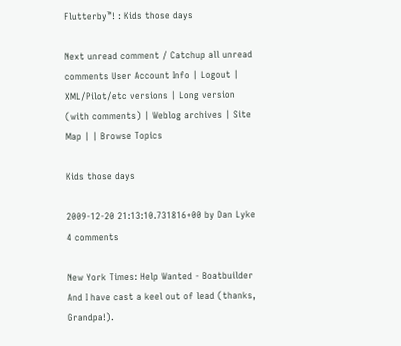Flutterby™! : Kids those days

Next unread comment / Catchup all unread comments User Account Info | Logout | XML/Pilot/etc versions | Long version (with comments) | Weblog archives | Site Map | | Browse Topics

Kids those days

2009-12-20 21:13:10.731816+00 by Dan Lyke 4 comments

New York Times: Help Wanted - Boatbuilder And I have cast a keel out of lead (thanks, Grandpa!).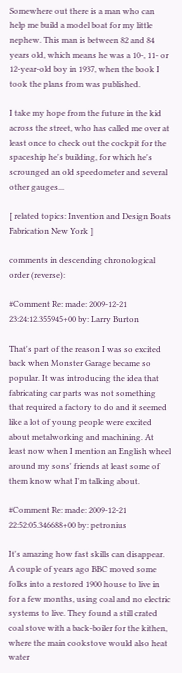Somewhere out there is a man who can help me build a model boat for my little nephew. This man is between 82 and 84 years old, which means he was a 10-, 11- or 12-year-old boy in 1937, when the book I took the plans from was published.

I take my hope from the future in the kid across the street, who has called me over at least once to check out the cockpit for the spaceship he's building, for which he's scrounged an old speedometer and several other gauges...

[ related topics: Invention and Design Boats Fabrication New York ]

comments in descending chronological order (reverse):

#Comment Re: made: 2009-12-21 23:24:12.355945+00 by: Larry Burton

That's part of the reason I was so excited back when Monster Garage became so popular. It was introducing the idea that fabricating car parts was not something that required a factory to do and it seemed like a lot of young people were excited about metalworking and machining. At least now when I mention an English wheel around my sons' friends at least some of them know what I'm talking about.

#Comment Re: made: 2009-12-21 22:52:05.346688+00 by: petronius

It's amazing how fast skills can disappear. A couple of years ago BBC moved some folks into a restored 1900 house to live in for a few months, using coal and no electric systems to live. They found a still crated coal stove with a back-boiler for the kithen, where the main cookstove would also heat water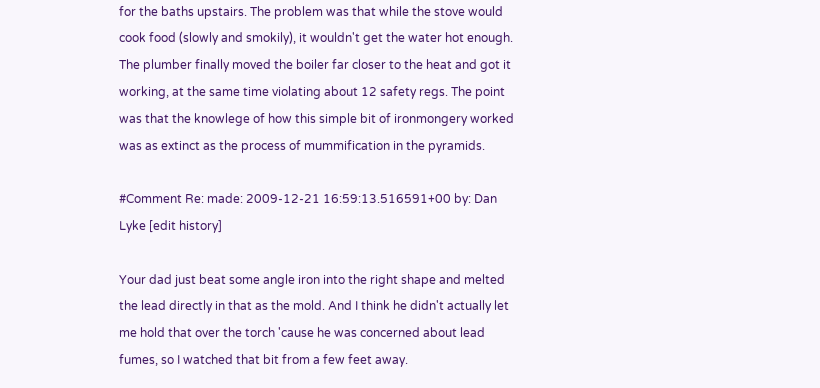for the baths upstairs. The problem was that while the stove would cook food (slowly and smokily), it wouldn't get the water hot enough. The plumber finally moved the boiler far closer to the heat and got it working, at the same time violating about 12 safety regs. The point was that the knowlege of how this simple bit of ironmongery worked was as extinct as the process of mummification in the pyramids.

#Comment Re: made: 2009-12-21 16:59:13.516591+00 by: Dan Lyke [edit history]

Your dad just beat some angle iron into the right shape and melted the lead directly in that as the mold. And I think he didn't actually let me hold that over the torch 'cause he was concerned about lead fumes, so I watched that bit from a few feet away.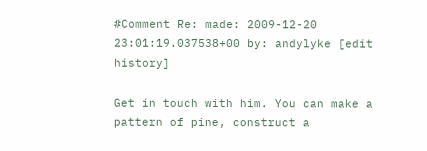#Comment Re: made: 2009-12-20 23:01:19.037538+00 by: andylyke [edit history]

Get in touch with him. You can make a pattern of pine, construct a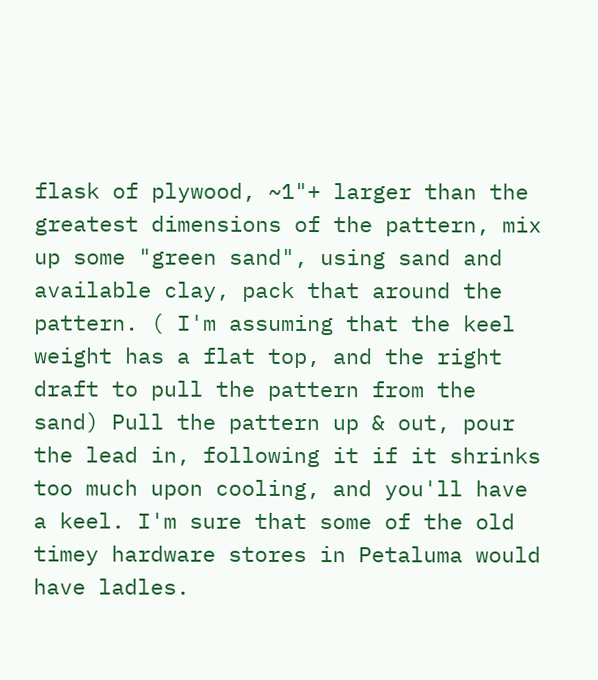flask of plywood, ~1"+ larger than the greatest dimensions of the pattern, mix up some "green sand", using sand and available clay, pack that around the pattern. ( I'm assuming that the keel weight has a flat top, and the right draft to pull the pattern from the sand) Pull the pattern up & out, pour the lead in, following it if it shrinks too much upon cooling, and you'll have a keel. I'm sure that some of the old timey hardware stores in Petaluma would have ladles.